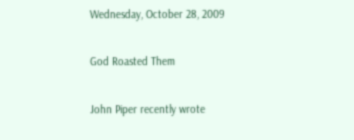Wednesday, October 28, 2009

God Roasted Them

John Piper recently wrote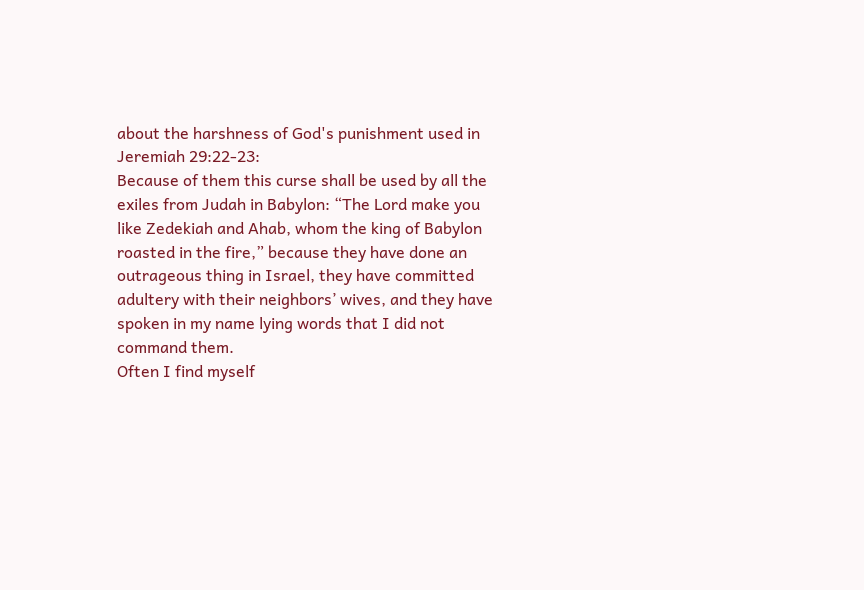about the harshness of God's punishment used in Jeremiah 29:22-23:
Because of them this curse shall be used by all the exiles from Judah in Babylon: “The Lord make you like Zedekiah and Ahab, whom the king of Babylon roasted in the fire,” because they have done an outrageous thing in Israel, they have committed adultery with their neighbors’ wives, and they have spoken in my name lying words that I did not command them.
Often I find myself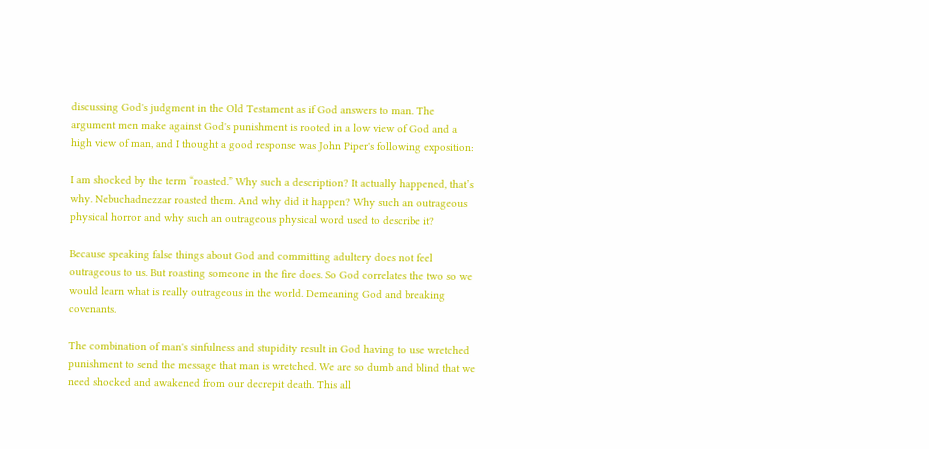discussing God's judgment in the Old Testament as if God answers to man. The argument men make against God's punishment is rooted in a low view of God and a high view of man, and I thought a good response was John Piper's following exposition:

I am shocked by the term “roasted.” Why such a description? It actually happened, that’s why. Nebuchadnezzar roasted them. And why did it happen? Why such an outrageous physical horror and why such an outrageous physical word used to describe it?

Because speaking false things about God and committing adultery does not feel outrageous to us. But roasting someone in the fire does. So God correlates the two so we would learn what is really outrageous in the world. Demeaning God and breaking covenants.

The combination of man's sinfulness and stupidity result in God having to use wretched punishment to send the message that man is wretched. We are so dumb and blind that we need shocked and awakened from our decrepit death. This all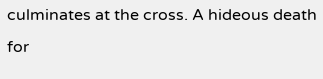culminates at the cross. A hideous death for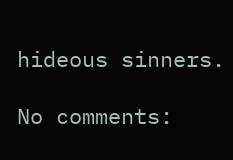hideous sinners.

No comments: